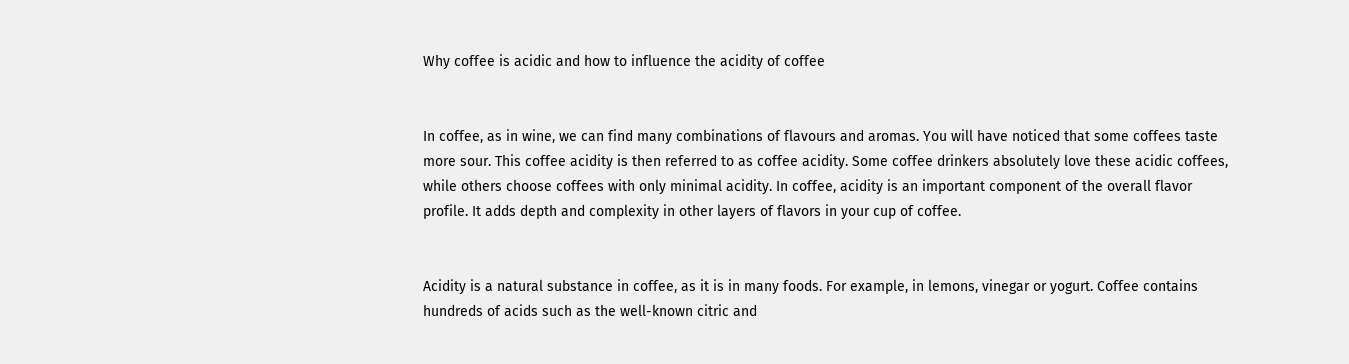Why coffee is acidic and how to influence the acidity of coffee


In coffee, as in wine, we can find many combinations of flavours and aromas. You will have noticed that some coffees taste more sour. This coffee acidity is then referred to as coffee acidity. Some coffee drinkers absolutely love these acidic coffees, while others choose coffees with only minimal acidity. In coffee, acidity is an important component of the overall flavor profile. It adds depth and complexity in other layers of flavors in your cup of coffee.


Acidity is a natural substance in coffee, as it is in many foods. For example, in lemons, vinegar or yogurt. Coffee contains hundreds of acids such as the well-known citric and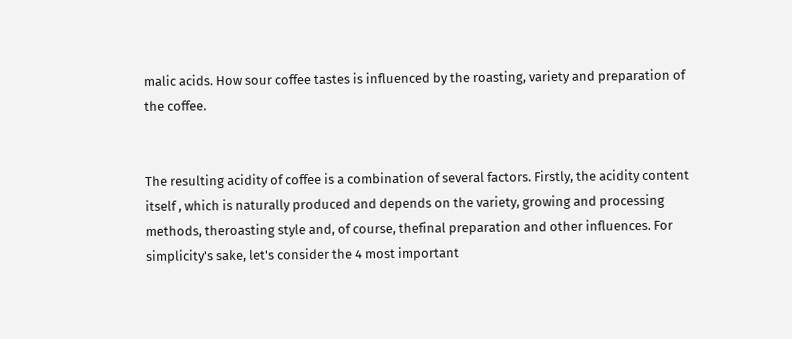malic acids. How sour coffee tastes is influenced by the roasting, variety and preparation of the coffee.


The resulting acidity of coffee is a combination of several factors. Firstly, the acidity content itself , which is naturally produced and depends on the variety, growing and processing methods, theroasting style and, of course, thefinal preparation and other influences. For simplicity's sake, let's consider the 4 most important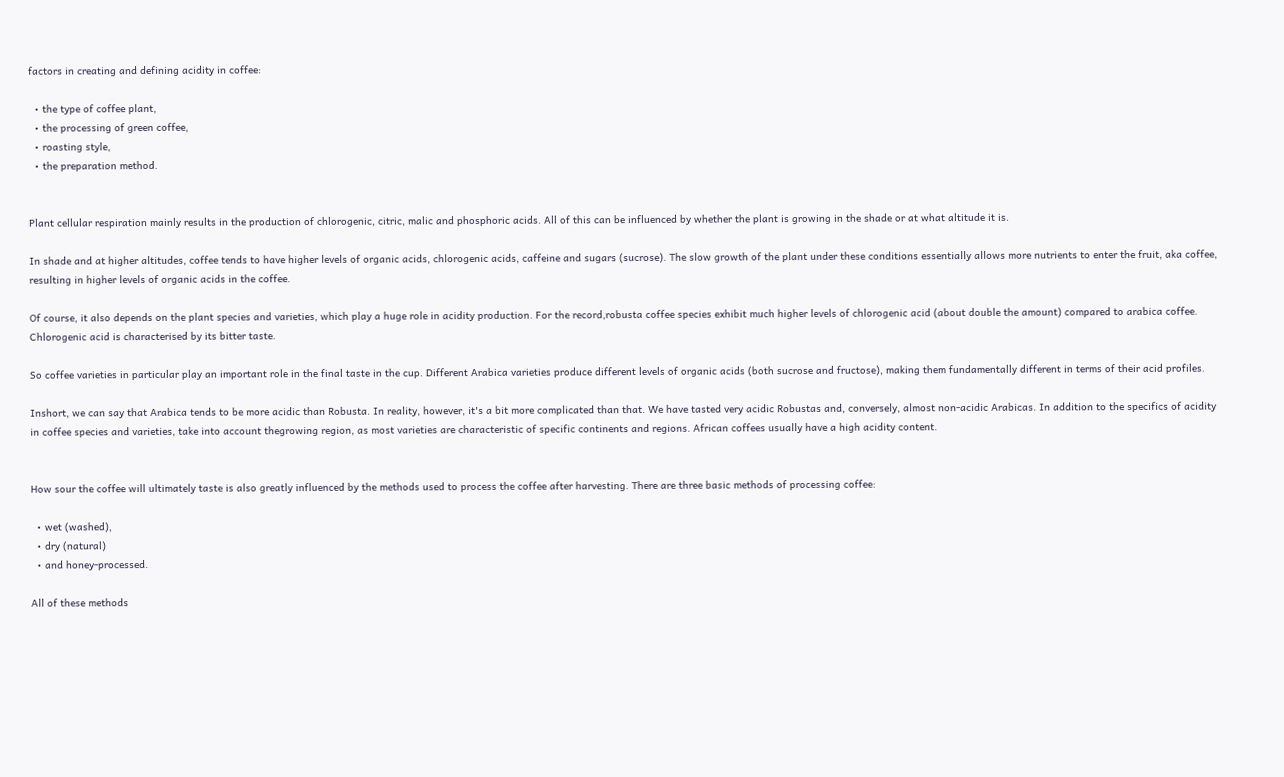factors in creating and defining acidity in coffee:

  • the type of coffee plant,
  • the processing of green coffee,
  • roasting style,
  • the preparation method.


Plant cellular respiration mainly results in the production of chlorogenic, citric, malic and phosphoric acids. All of this can be influenced by whether the plant is growing in the shade or at what altitude it is.

In shade and at higher altitudes, coffee tends to have higher levels of organic acids, chlorogenic acids, caffeine and sugars (sucrose). The slow growth of the plant under these conditions essentially allows more nutrients to enter the fruit, aka coffee, resulting in higher levels of organic acids in the coffee.

Of course, it also depends on the plant species and varieties, which play a huge role in acidity production. For the record,robusta coffee species exhibit much higher levels of chlorogenic acid (about double the amount) compared to arabica coffee. Chlorogenic acid is characterised by its bitter taste.

So coffee varieties in particular play an important role in the final taste in the cup. Different Arabica varieties produce different levels of organic acids (both sucrose and fructose), making them fundamentally different in terms of their acid profiles.

Inshort, we can say that Arabica tends to be more acidic than Robusta. In reality, however, it's a bit more complicated than that. We have tasted very acidic Robustas and, conversely, almost non-acidic Arabicas. In addition to the specifics of acidity in coffee species and varieties, take into account thegrowing region, as most varieties are characteristic of specific continents and regions. African coffees usually have a high acidity content.


How sour the coffee will ultimately taste is also greatly influenced by the methods used to process the coffee after harvesting. There are three basic methods of processing coffee:

  • wet (washed),
  • dry (natural)
  • and honey-processed.

All of these methods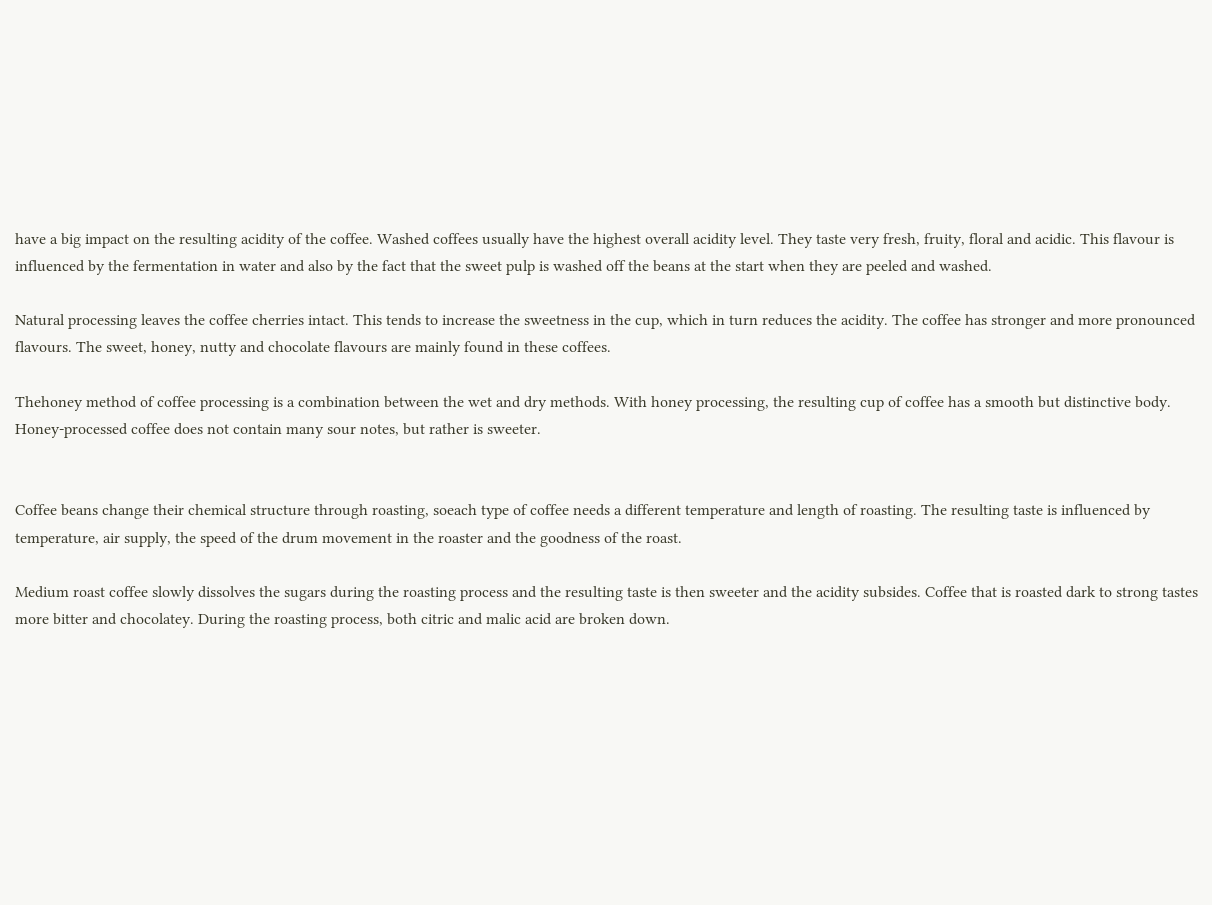have a big impact on the resulting acidity of the coffee. Washed coffees usually have the highest overall acidity level. They taste very fresh, fruity, floral and acidic. This flavour is influenced by the fermentation in water and also by the fact that the sweet pulp is washed off the beans at the start when they are peeled and washed.

Natural processing leaves the coffee cherries intact. This tends to increase the sweetness in the cup, which in turn reduces the acidity. The coffee has stronger and more pronounced flavours. The sweet, honey, nutty and chocolate flavours are mainly found in these coffees.

Thehoney method of coffee processing is a combination between the wet and dry methods. With honey processing, the resulting cup of coffee has a smooth but distinctive body. Honey-processed coffee does not contain many sour notes, but rather is sweeter.


Coffee beans change their chemical structure through roasting, soeach type of coffee needs a different temperature and length of roasting. The resulting taste is influenced by temperature, air supply, the speed of the drum movement in the roaster and the goodness of the roast.

Medium roast coffee slowly dissolves the sugars during the roasting process and the resulting taste is then sweeter and the acidity subsides. Coffee that is roasted dark to strong tastes more bitter and chocolatey. During the roasting process, both citric and malic acid are broken down.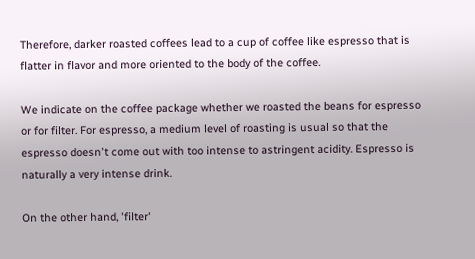Therefore, darker roasted coffees lead to a cup of coffee like espresso that is flatter in flavor and more oriented to the body of the coffee.

We indicate on the coffee package whether we roasted the beans for espresso or for filter. For espresso, a medium level of roasting is usual so that the espresso doesn't come out with too intense to astringent acidity. Espresso is naturally a very intense drink.

On the other hand, 'filter'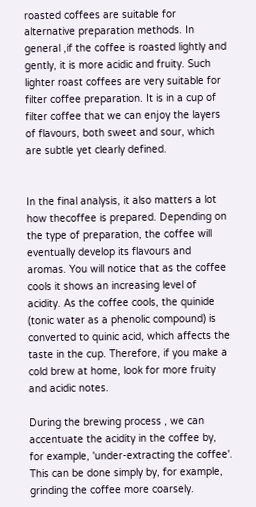roasted coffees are suitable for alternative preparation methods. In general ,if the coffee is roasted lightly and gently, it is more acidic and fruity. Such lighter roast coffees are very suitable for filter coffee preparation. It is in a cup of filter coffee that we can enjoy the layers of flavours, both sweet and sour, which are subtle yet clearly defined.


In the final analysis, it also matters a lot how thecoffee is prepared. Depending on the type of preparation, the coffee will eventually develop its flavours and aromas. You will notice that as the coffee cools it shows an increasing level of acidity. As the coffee cools, the quinide (tonic water as a phenolic compound) is converted to quinic acid, which affects the taste in the cup. Therefore, if you make a cold brew at home, look for more fruity and acidic notes.

During the brewing process , we can accentuate the acidity in the coffee by, for example, 'under-extracting the coffee'. This can be done simply by, for example, grinding the coffee more coarsely.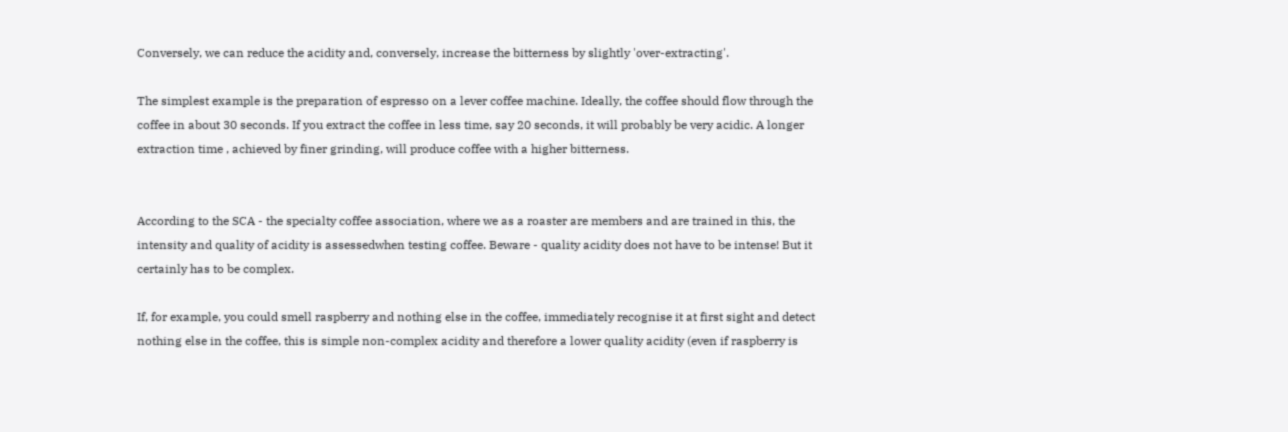Conversely, we can reduce the acidity and, conversely, increase the bitterness by slightly 'over-extracting'.

The simplest example is the preparation of espresso on a lever coffee machine. Ideally, the coffee should flow through the coffee in about 30 seconds. If you extract the coffee in less time, say 20 seconds, it will probably be very acidic. A longer extraction time , achieved by finer grinding, will produce coffee with a higher bitterness.


According to the SCA - the specialty coffee association, where we as a roaster are members and are trained in this, the intensity and quality of acidity is assessedwhen testing coffee. Beware - quality acidity does not have to be intense! But it certainly has to be complex.

If, for example, you could smell raspberry and nothing else in the coffee, immediately recognise it at first sight and detect nothing else in the coffee, this is simple non-complex acidity and therefore a lower quality acidity (even if raspberry is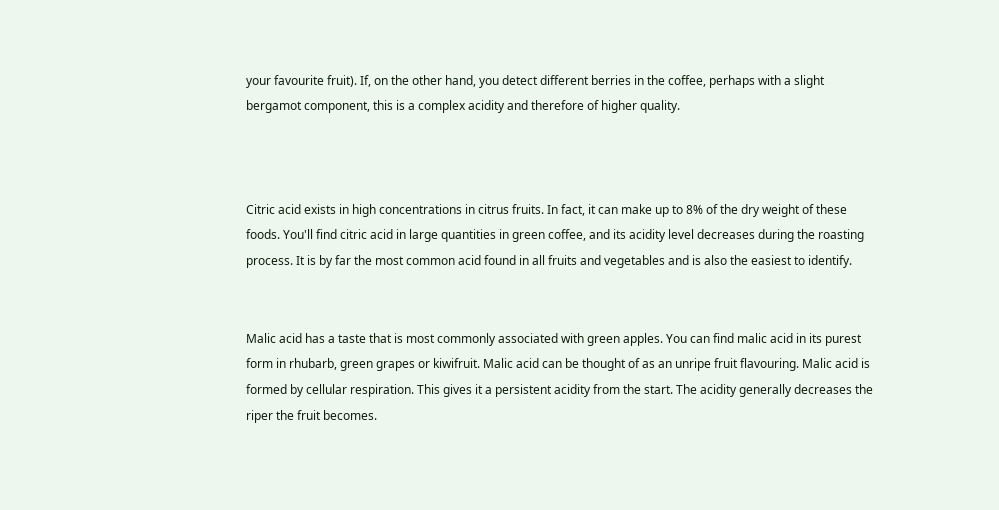your favourite fruit). If, on the other hand, you detect different berries in the coffee, perhaps with a slight bergamot component, this is a complex acidity and therefore of higher quality.



Citric acid exists in high concentrations in citrus fruits. In fact, it can make up to 8% of the dry weight of these foods. You'll find citric acid in large quantities in green coffee, and its acidity level decreases during the roasting process. It is by far the most common acid found in all fruits and vegetables and is also the easiest to identify.


Malic acid has a taste that is most commonly associated with green apples. You can find malic acid in its purest form in rhubarb, green grapes or kiwifruit. Malic acid can be thought of as an unripe fruit flavouring. Malic acid is formed by cellular respiration. This gives it a persistent acidity from the start. The acidity generally decreases the riper the fruit becomes.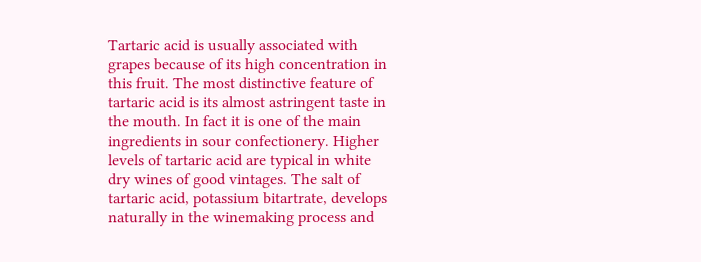Tartaric acid is usually associated with grapes because of its high concentration in this fruit. The most distinctive feature of tartaric acid is its almost astringent taste in the mouth. In fact it is one of the main ingredients in sour confectionery. Higher levels of tartaric acid are typical in white dry wines of good vintages. The salt of tartaric acid, potassium bitartrate, develops naturally in the winemaking process and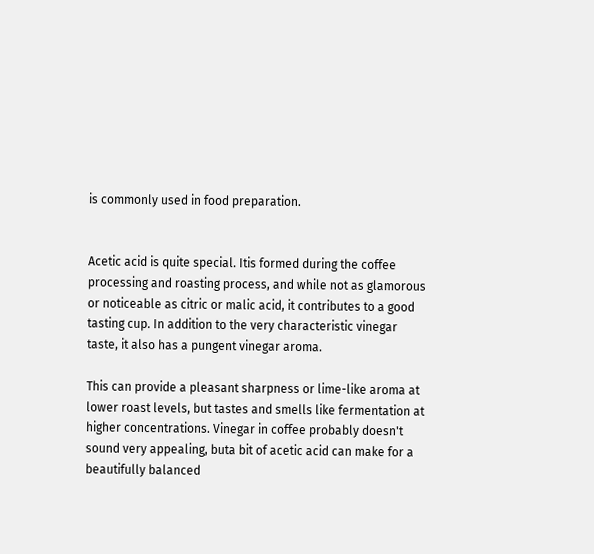is commonly used in food preparation.


Acetic acid is quite special. Itis formed during the coffee processing and roasting process, and while not as glamorous or noticeable as citric or malic acid, it contributes to a good tasting cup. In addition to the very characteristic vinegar taste, it also has a pungent vinegar aroma.

This can provide a pleasant sharpness or lime-like aroma at lower roast levels, but tastes and smells like fermentation at higher concentrations. Vinegar in coffee probably doesn't sound very appealing, buta bit of acetic acid can make for a beautifully balanced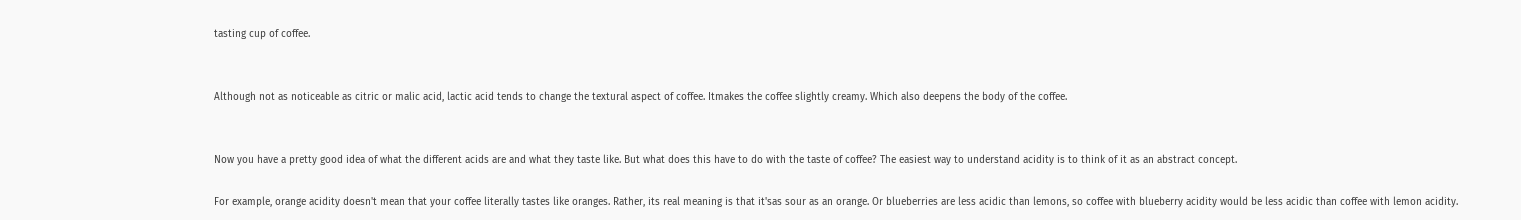tasting cup of coffee.


Although not as noticeable as citric or malic acid, lactic acid tends to change the textural aspect of coffee. Itmakes the coffee slightly creamy. Which also deepens the body of the coffee.


Now you have a pretty good idea of what the different acids are and what they taste like. But what does this have to do with the taste of coffee? The easiest way to understand acidity is to think of it as an abstract concept.

For example, orange acidity doesn't mean that your coffee literally tastes like oranges. Rather, its real meaning is that it'sas sour as an orange. Or blueberries are less acidic than lemons, so coffee with blueberry acidity would be less acidic than coffee with lemon acidity.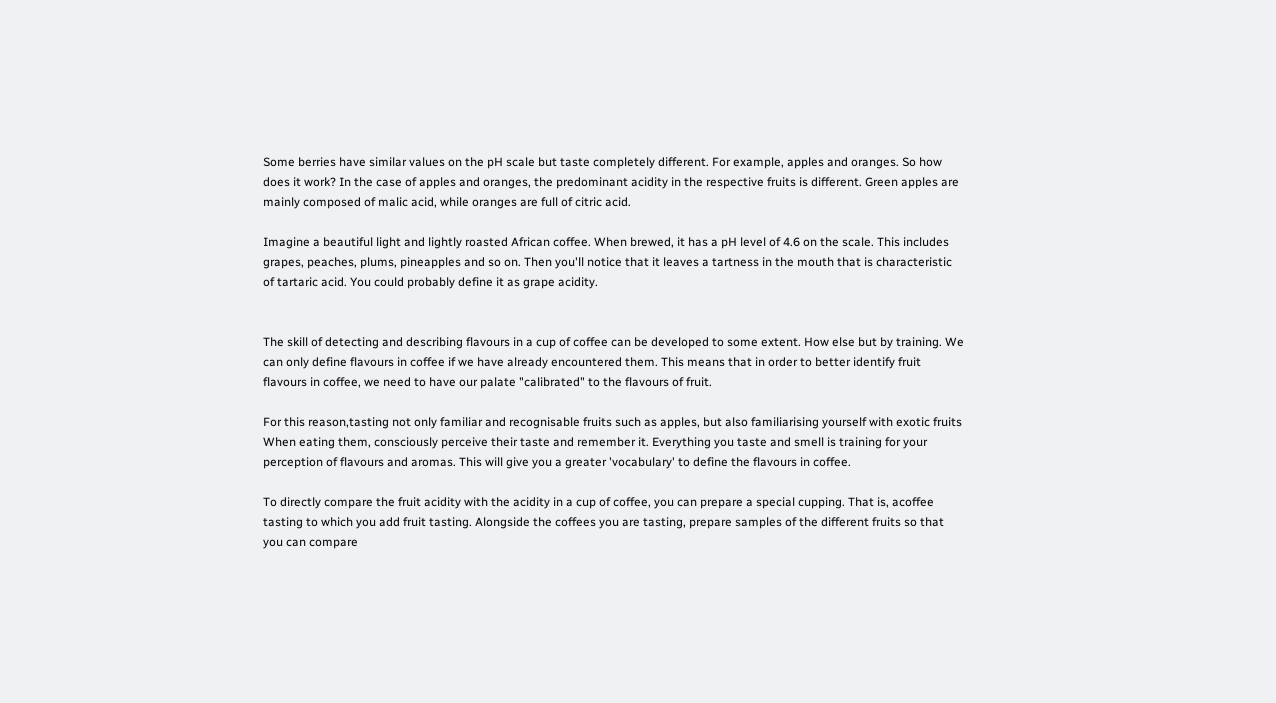Some berries have similar values on the pH scale but taste completely different. For example, apples and oranges. So how does it work? In the case of apples and oranges, the predominant acidity in the respective fruits is different. Green apples are mainly composed of malic acid, while oranges are full of citric acid.

Imagine a beautiful light and lightly roasted African coffee. When brewed, it has a pH level of 4.6 on the scale. This includes grapes, peaches, plums, pineapples and so on. Then you'll notice that it leaves a tartness in the mouth that is characteristic of tartaric acid. You could probably define it as grape acidity.


The skill of detecting and describing flavours in a cup of coffee can be developed to some extent. How else but by training. We can only define flavours in coffee if we have already encountered them. This means that in order to better identify fruit flavours in coffee, we need to have our palate "calibrated" to the flavours of fruit.

For this reason,tasting not only familiar and recognisable fruits such as apples, but also familiarising yourself with exotic fruits When eating them, consciously perceive their taste and remember it. Everything you taste and smell is training for your perception of flavours and aromas. This will give you a greater 'vocabulary' to define the flavours in coffee.

To directly compare the fruit acidity with the acidity in a cup of coffee, you can prepare a special cupping. That is, acoffee tasting to which you add fruit tasting. Alongside the coffees you are tasting, prepare samples of the different fruits so that you can compare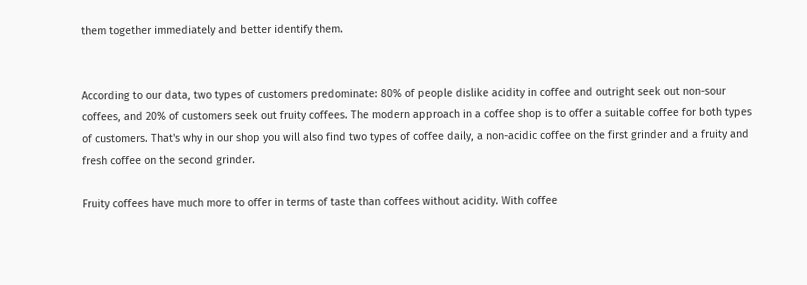them together immediately and better identify them.


According to our data, two types of customers predominate: 80% of people dislike acidity in coffee and outright seek out non-sour coffees, and 20% of customers seek out fruity coffees. The modern approach in a coffee shop is to offer a suitable coffee for both types of customers. That's why in our shop you will also find two types of coffee daily, a non-acidic coffee on the first grinder and a fruity and fresh coffee on the second grinder.

Fruity coffees have much more to offer in terms of taste than coffees without acidity. With coffee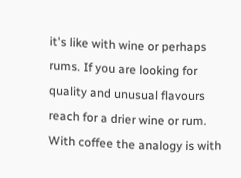it's like with wine or perhaps rums. If you are looking for quality and unusual flavours reach for a drier wine or rum. With coffee the analogy is with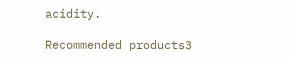acidity.

Recommended products3